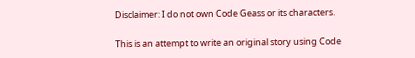Disclaimer: I do not own Code Geass or its characters.

This is an attempt to write an original story using Code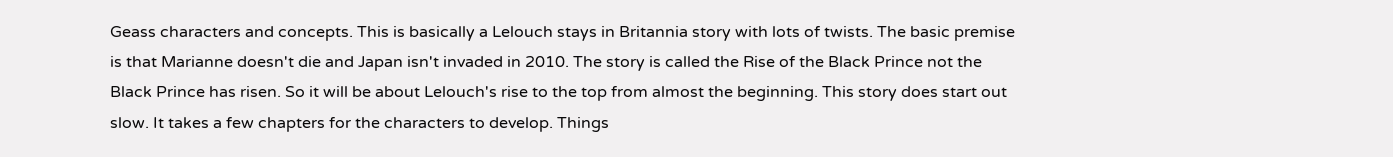Geass characters and concepts. This is basically a Lelouch stays in Britannia story with lots of twists. The basic premise is that Marianne doesn't die and Japan isn't invaded in 2010. The story is called the Rise of the Black Prince not the Black Prince has risen. So it will be about Lelouch's rise to the top from almost the beginning. This story does start out slow. It takes a few chapters for the characters to develop. Things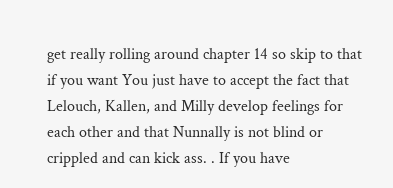get really rolling around chapter 14 so skip to that if you want You just have to accept the fact that Lelouch, Kallen, and Milly develop feelings for each other and that Nunnally is not blind or crippled and can kick ass. . If you have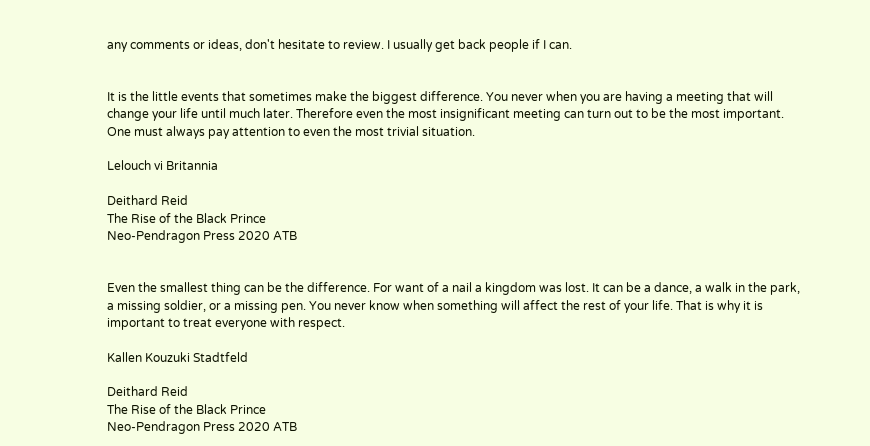any comments or ideas, don't hesitate to review. I usually get back people if I can.


It is the little events that sometimes make the biggest difference. You never when you are having a meeting that will change your life until much later. Therefore even the most insignificant meeting can turn out to be the most important. One must always pay attention to even the most trivial situation.

Lelouch vi Britannia

Deithard Reid
The Rise of the Black Prince
Neo-Pendragon Press 2020 ATB


Even the smallest thing can be the difference. For want of a nail a kingdom was lost. It can be a dance, a walk in the park, a missing soldier, or a missing pen. You never know when something will affect the rest of your life. That is why it is important to treat everyone with respect.

Kallen Kouzuki Stadtfeld

Deithard Reid
The Rise of the Black Prince
Neo-Pendragon Press 2020 ATB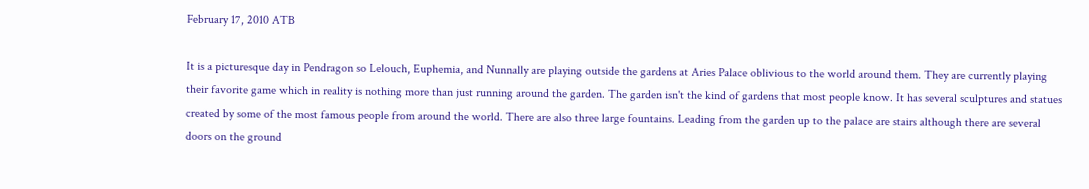February 17, 2010 ATB

It is a picturesque day in Pendragon so Lelouch, Euphemia, and Nunnally are playing outside the gardens at Aries Palace oblivious to the world around them. They are currently playing their favorite game which in reality is nothing more than just running around the garden. The garden isn't the kind of gardens that most people know. It has several sculptures and statues created by some of the most famous people from around the world. There are also three large fountains. Leading from the garden up to the palace are stairs although there are several doors on the ground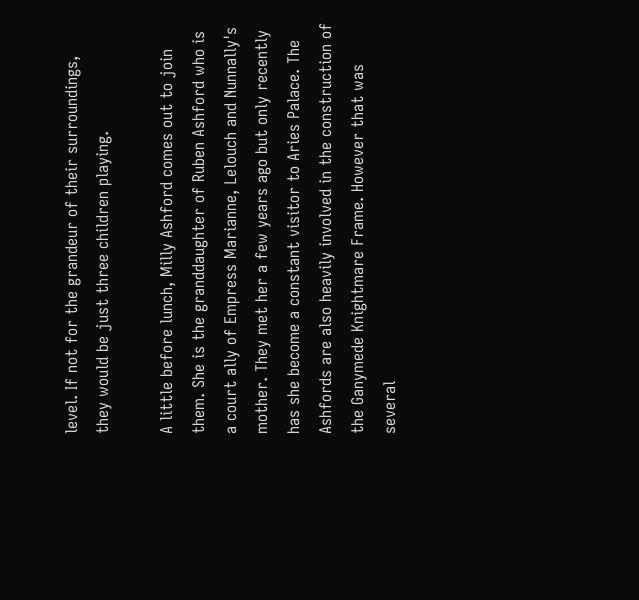level. If not for the grandeur of their surroundings, they would be just three children playing.

A little before lunch, Milly Ashford comes out to join them. She is the granddaughter of Ruben Ashford who is a court ally of Empress Marianne, Lelouch and Nunnally's mother. They met her a few years ago but only recently has she become a constant visitor to Aries Palace. The Ashfords are also heavily involved in the construction of the Ganymede Knightmare Frame. However that was several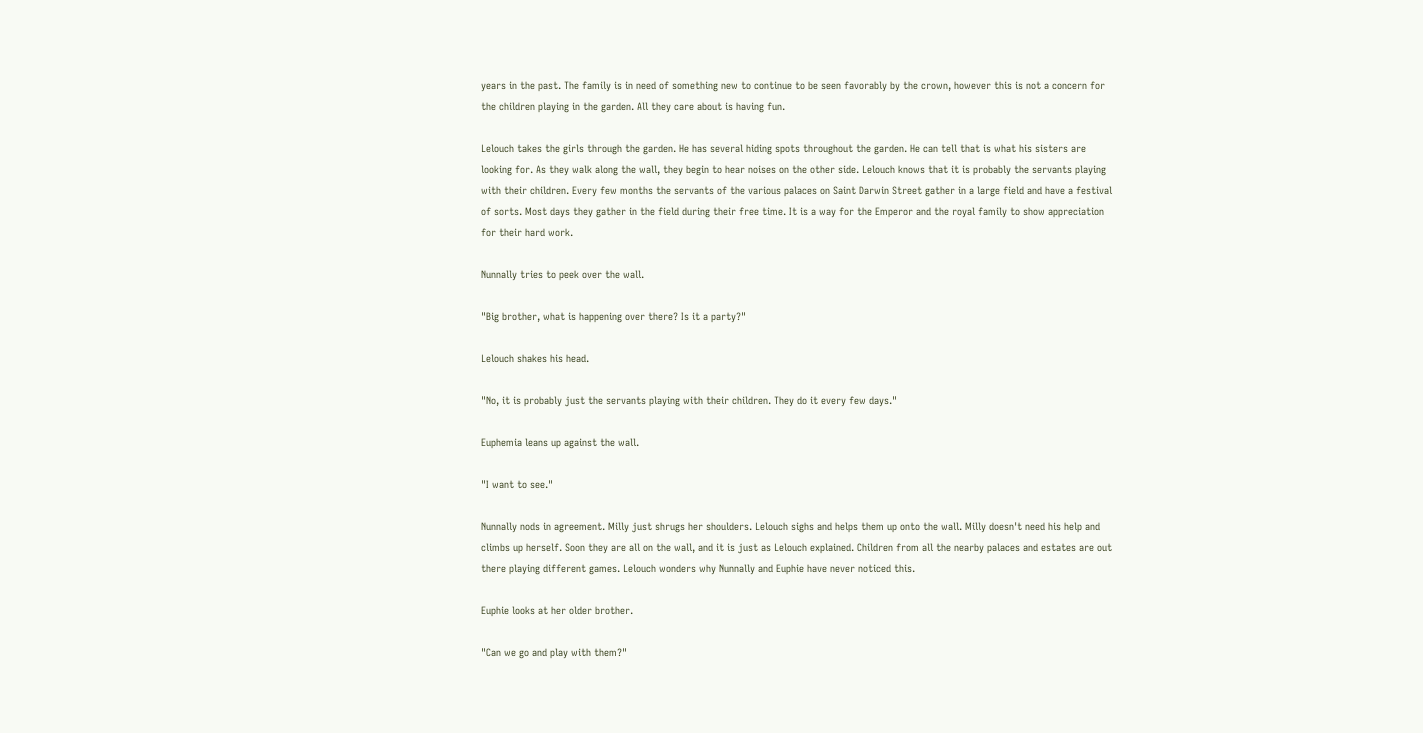years in the past. The family is in need of something new to continue to be seen favorably by the crown, however this is not a concern for the children playing in the garden. All they care about is having fun.

Lelouch takes the girls through the garden. He has several hiding spots throughout the garden. He can tell that is what his sisters are looking for. As they walk along the wall, they begin to hear noises on the other side. Lelouch knows that it is probably the servants playing with their children. Every few months the servants of the various palaces on Saint Darwin Street gather in a large field and have a festival of sorts. Most days they gather in the field during their free time. It is a way for the Emperor and the royal family to show appreciation for their hard work.

Nunnally tries to peek over the wall.

"Big brother, what is happening over there? Is it a party?"

Lelouch shakes his head.

"No, it is probably just the servants playing with their children. They do it every few days."

Euphemia leans up against the wall.

"I want to see."

Nunnally nods in agreement. Milly just shrugs her shoulders. Lelouch sighs and helps them up onto the wall. Milly doesn't need his help and climbs up herself. Soon they are all on the wall, and it is just as Lelouch explained. Children from all the nearby palaces and estates are out there playing different games. Lelouch wonders why Nunnally and Euphie have never noticed this.

Euphie looks at her older brother.

"Can we go and play with them?"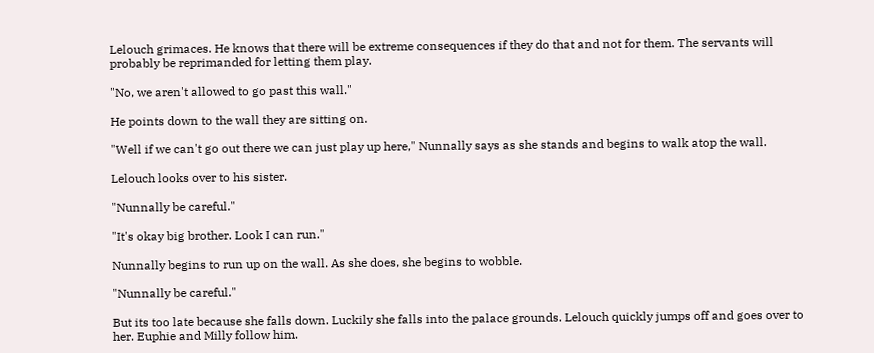Lelouch grimaces. He knows that there will be extreme consequences if they do that and not for them. The servants will probably be reprimanded for letting them play.

"No, we aren't allowed to go past this wall."

He points down to the wall they are sitting on.

"Well if we can't go out there we can just play up here," Nunnally says as she stands and begins to walk atop the wall.

Lelouch looks over to his sister.

"Nunnally be careful."

"It's okay big brother. Look I can run."

Nunnally begins to run up on the wall. As she does, she begins to wobble.

"Nunnally be careful."

But its too late because she falls down. Luckily she falls into the palace grounds. Lelouch quickly jumps off and goes over to her. Euphie and Milly follow him.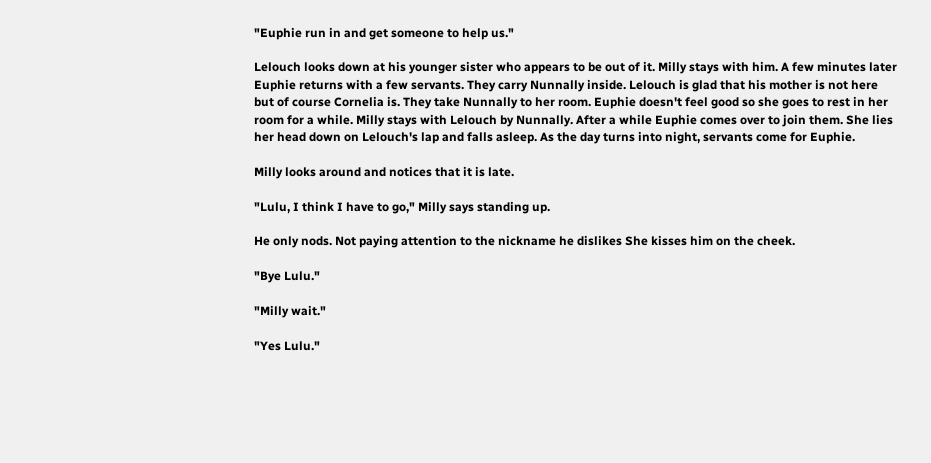"Euphie run in and get someone to help us."

Lelouch looks down at his younger sister who appears to be out of it. Milly stays with him. A few minutes later Euphie returns with a few servants. They carry Nunnally inside. Lelouch is glad that his mother is not here but of course Cornelia is. They take Nunnally to her room. Euphie doesn't feel good so she goes to rest in her room for a while. Milly stays with Lelouch by Nunnally. After a while Euphie comes over to join them. She lies her head down on Lelouch's lap and falls asleep. As the day turns into night, servants come for Euphie.

Milly looks around and notices that it is late.

"Lulu, I think I have to go," Milly says standing up.

He only nods. Not paying attention to the nickname he dislikes She kisses him on the cheek.

"Bye Lulu."

"Milly wait."

"Yes Lulu."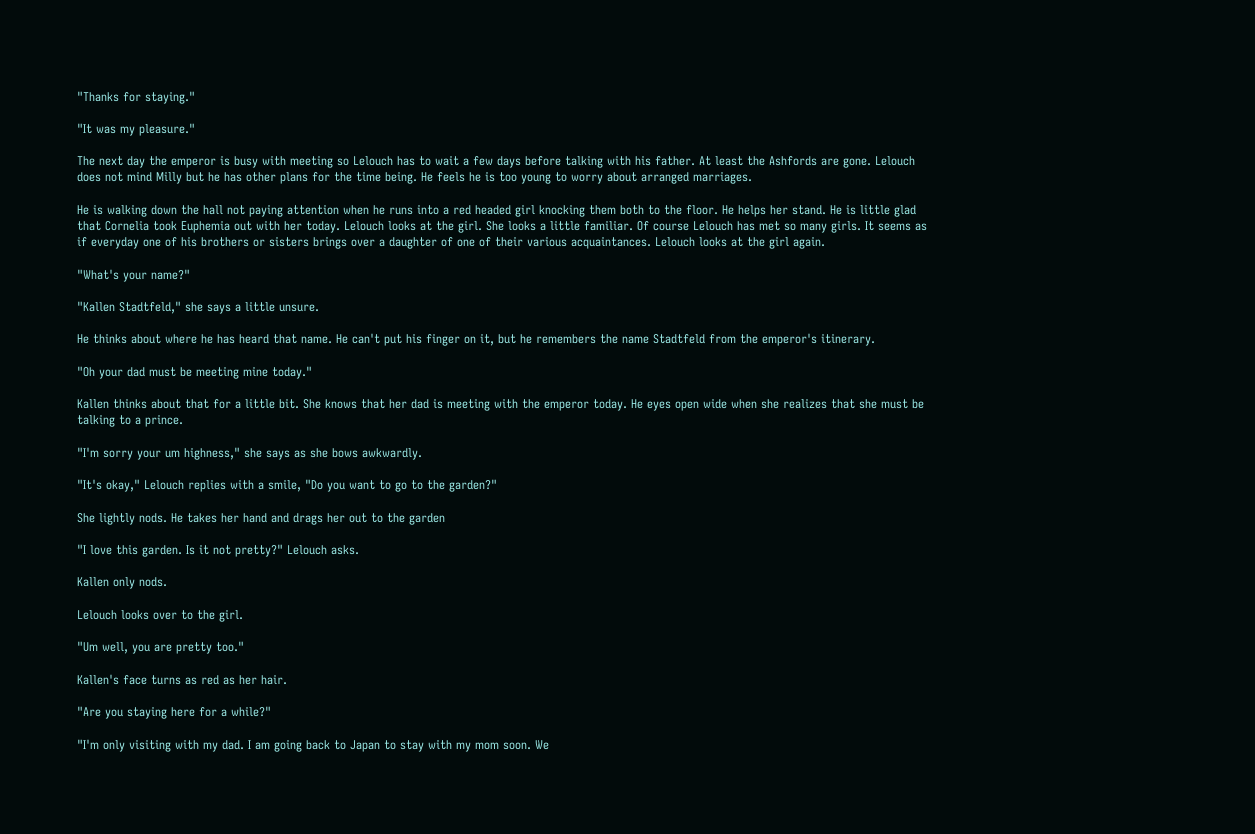"Thanks for staying."

"It was my pleasure."

The next day the emperor is busy with meeting so Lelouch has to wait a few days before talking with his father. At least the Ashfords are gone. Lelouch does not mind Milly but he has other plans for the time being. He feels he is too young to worry about arranged marriages.

He is walking down the hall not paying attention when he runs into a red headed girl knocking them both to the floor. He helps her stand. He is little glad that Cornelia took Euphemia out with her today. Lelouch looks at the girl. She looks a little familiar. Of course Lelouch has met so many girls. It seems as if everyday one of his brothers or sisters brings over a daughter of one of their various acquaintances. Lelouch looks at the girl again.

"What's your name?"

"Kallen Stadtfeld," she says a little unsure.

He thinks about where he has heard that name. He can't put his finger on it, but he remembers the name Stadtfeld from the emperor's itinerary.

"Oh your dad must be meeting mine today."

Kallen thinks about that for a little bit. She knows that her dad is meeting with the emperor today. He eyes open wide when she realizes that she must be talking to a prince.

"I'm sorry your um highness," she says as she bows awkwardly.

"It's okay," Lelouch replies with a smile, "Do you want to go to the garden?"

She lightly nods. He takes her hand and drags her out to the garden

"I love this garden. Is it not pretty?" Lelouch asks.

Kallen only nods.

Lelouch looks over to the girl.

"Um well, you are pretty too."

Kallen's face turns as red as her hair.

"Are you staying here for a while?"

"I'm only visiting with my dad. I am going back to Japan to stay with my mom soon. We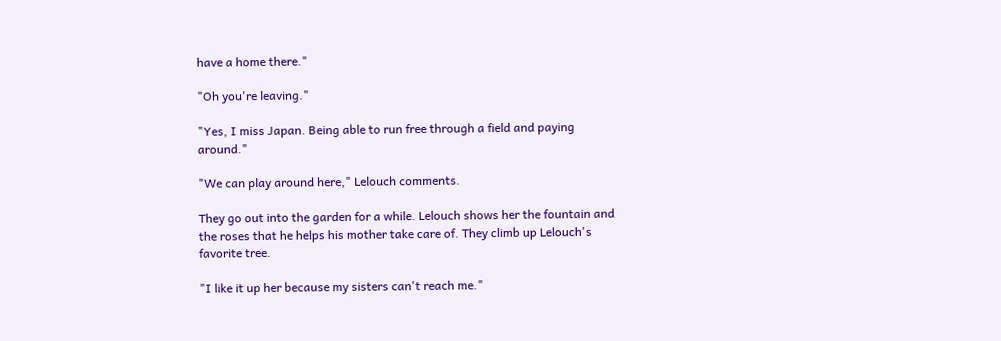have a home there."

"Oh you're leaving."

"Yes, I miss Japan. Being able to run free through a field and paying around."

"We can play around here," Lelouch comments.

They go out into the garden for a while. Lelouch shows her the fountain and the roses that he helps his mother take care of. They climb up Lelouch's favorite tree.

"I like it up her because my sisters can't reach me."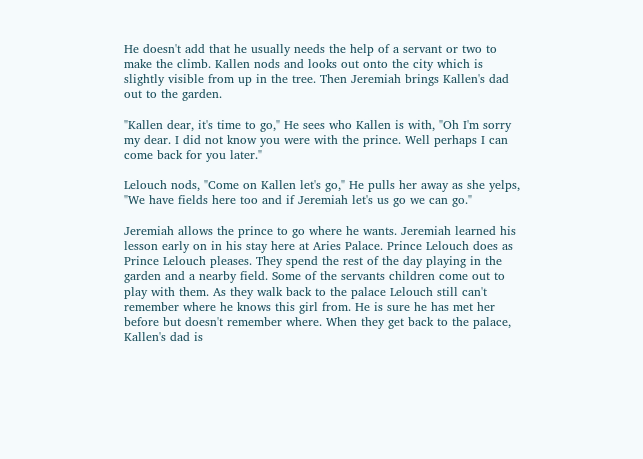He doesn't add that he usually needs the help of a servant or two to make the climb. Kallen nods and looks out onto the city which is slightly visible from up in the tree. Then Jeremiah brings Kallen's dad out to the garden.

"Kallen dear, it's time to go," He sees who Kallen is with, "Oh I'm sorry my dear. I did not know you were with the prince. Well perhaps I can come back for you later."

Lelouch nods, "Come on Kallen let's go," He pulls her away as she yelps, "We have fields here too and if Jeremiah let's us go we can go."

Jeremiah allows the prince to go where he wants. Jeremiah learned his lesson early on in his stay here at Aries Palace. Prince Lelouch does as Prince Lelouch pleases. They spend the rest of the day playing in the garden and a nearby field. Some of the servants children come out to play with them. As they walk back to the palace Lelouch still can't remember where he knows this girl from. He is sure he has met her before but doesn't remember where. When they get back to the palace, Kallen's dad is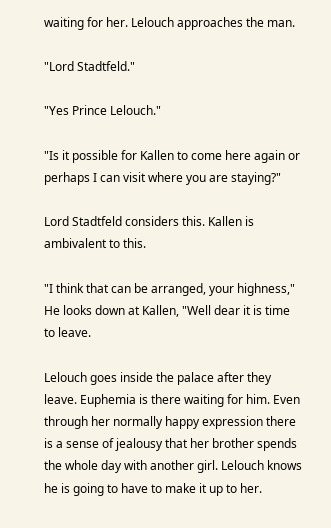waiting for her. Lelouch approaches the man.

"Lord Stadtfeld."

"Yes Prince Lelouch."

"Is it possible for Kallen to come here again or perhaps I can visit where you are staying?"

Lord Stadtfeld considers this. Kallen is ambivalent to this.

"I think that can be arranged, your highness," He looks down at Kallen, "Well dear it is time to leave.

Lelouch goes inside the palace after they leave. Euphemia is there waiting for him. Even through her normally happy expression there is a sense of jealousy that her brother spends the whole day with another girl. Lelouch knows he is going to have to make it up to her.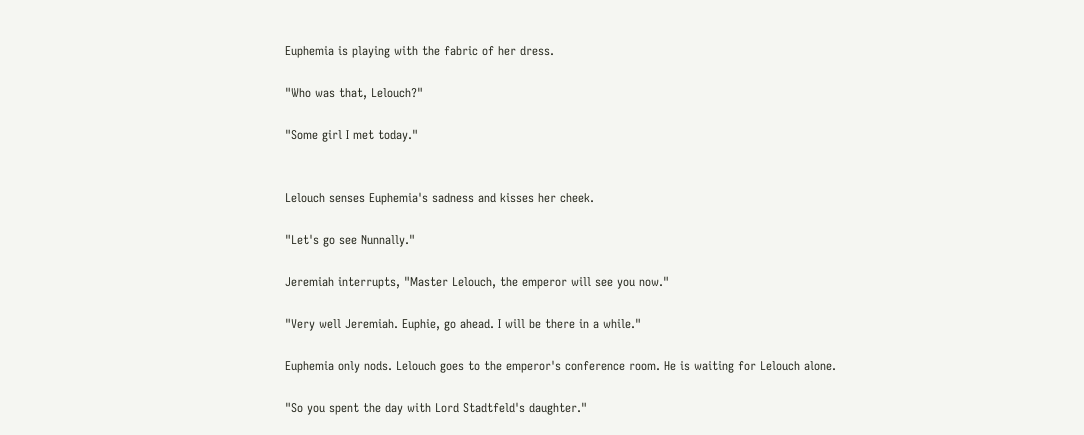Euphemia is playing with the fabric of her dress.

"Who was that, Lelouch?"

"Some girl I met today."


Lelouch senses Euphemia's sadness and kisses her cheek.

"Let's go see Nunnally."

Jeremiah interrupts, "Master Lelouch, the emperor will see you now."

"Very well Jeremiah. Euphie, go ahead. I will be there in a while."

Euphemia only nods. Lelouch goes to the emperor's conference room. He is waiting for Lelouch alone.

"So you spent the day with Lord Stadtfeld's daughter."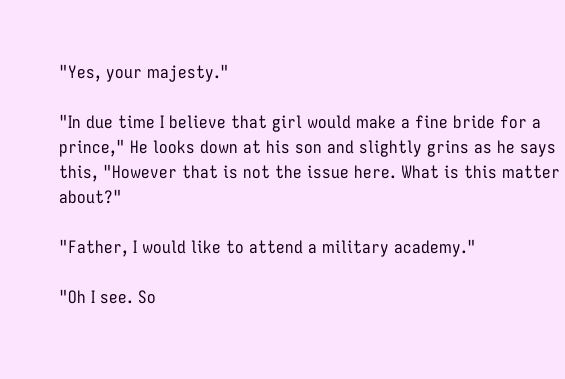"Yes, your majesty."

"In due time I believe that girl would make a fine bride for a prince," He looks down at his son and slightly grins as he says this, "However that is not the issue here. What is this matter about?"

"Father, I would like to attend a military academy."

"Oh I see. So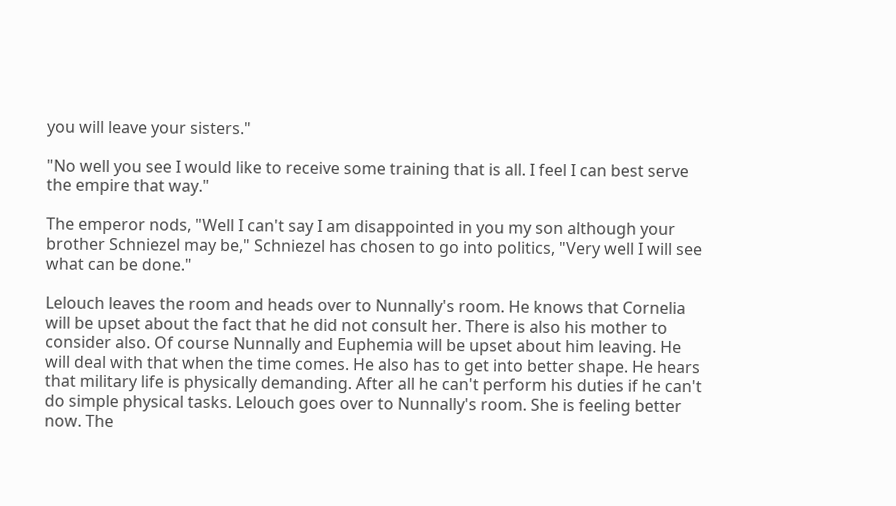you will leave your sisters."

"No well you see I would like to receive some training that is all. I feel I can best serve the empire that way."

The emperor nods, "Well I can't say I am disappointed in you my son although your brother Schniezel may be," Schniezel has chosen to go into politics, "Very well I will see what can be done."

Lelouch leaves the room and heads over to Nunnally's room. He knows that Cornelia will be upset about the fact that he did not consult her. There is also his mother to consider also. Of course Nunnally and Euphemia will be upset about him leaving. He will deal with that when the time comes. He also has to get into better shape. He hears that military life is physically demanding. After all he can't perform his duties if he can't do simple physical tasks. Lelouch goes over to Nunnally's room. She is feeling better now. The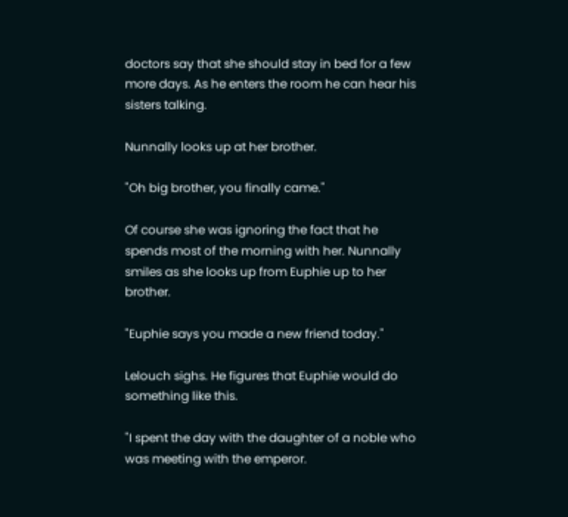doctors say that she should stay in bed for a few more days. As he enters the room he can hear his sisters talking.

Nunnally looks up at her brother.

"Oh big brother, you finally came."

Of course she was ignoring the fact that he spends most of the morning with her. Nunnally smiles as she looks up from Euphie up to her brother.

"Euphie says you made a new friend today."

Lelouch sighs. He figures that Euphie would do something like this.

"I spent the day with the daughter of a noble who was meeting with the emperor.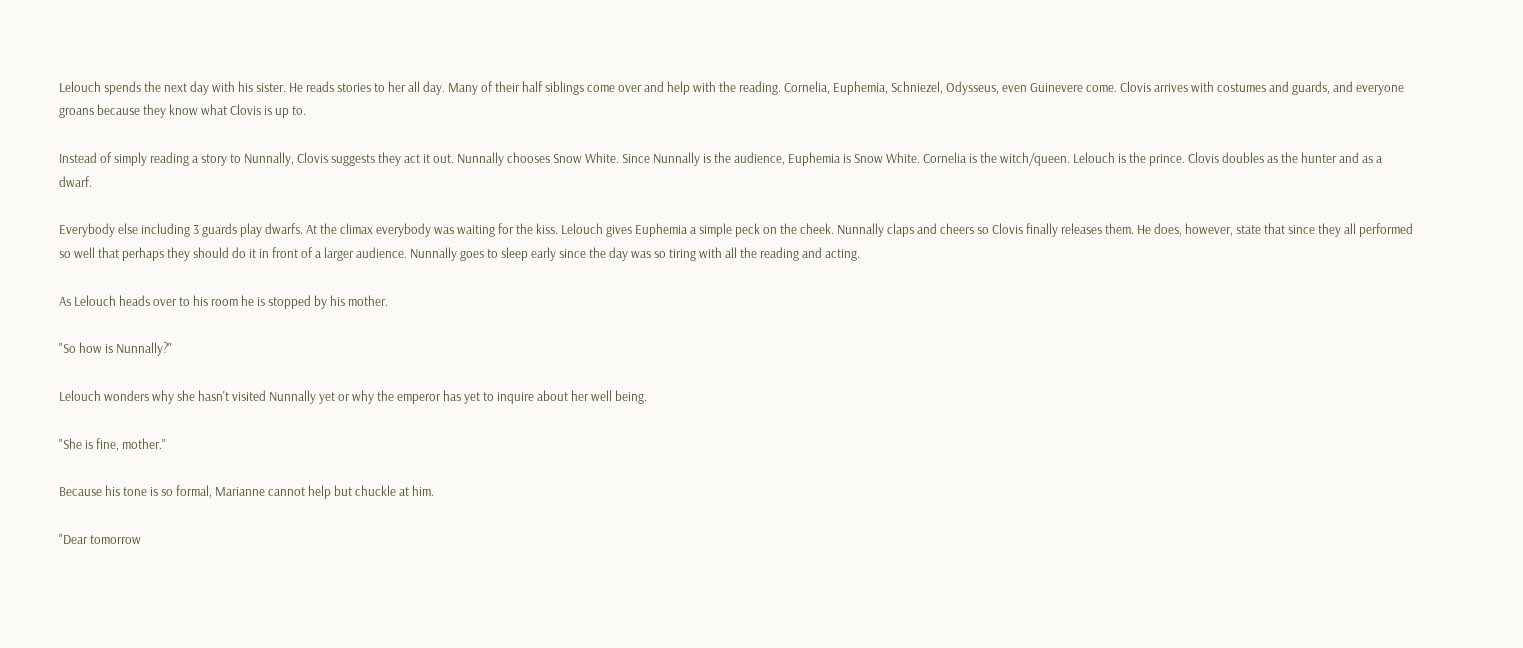Lelouch spends the next day with his sister. He reads stories to her all day. Many of their half siblings come over and help with the reading. Cornelia, Euphemia, Schniezel, Odysseus, even Guinevere come. Clovis arrives with costumes and guards, and everyone groans because they know what Clovis is up to.

Instead of simply reading a story to Nunnally, Clovis suggests they act it out. Nunnally chooses Snow White. Since Nunnally is the audience, Euphemia is Snow White. Cornelia is the witch/queen. Lelouch is the prince. Clovis doubles as the hunter and as a dwarf.

Everybody else including 3 guards play dwarfs. At the climax everybody was waiting for the kiss. Lelouch gives Euphemia a simple peck on the cheek. Nunnally claps and cheers so Clovis finally releases them. He does, however, state that since they all performed so well that perhaps they should do it in front of a larger audience. Nunnally goes to sleep early since the day was so tiring with all the reading and acting.

As Lelouch heads over to his room he is stopped by his mother.

"So how is Nunnally?"

Lelouch wonders why she hasn't visited Nunnally yet or why the emperor has yet to inquire about her well being.

"She is fine, mother."

Because his tone is so formal, Marianne cannot help but chuckle at him.

"Dear tomorrow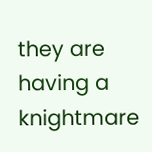they are having a knightmare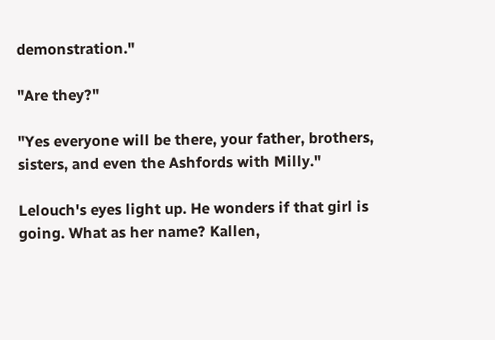demonstration."

"Are they?"

"Yes everyone will be there, your father, brothers, sisters, and even the Ashfords with Milly."

Lelouch's eyes light up. He wonders if that girl is going. What as her name? Kallen,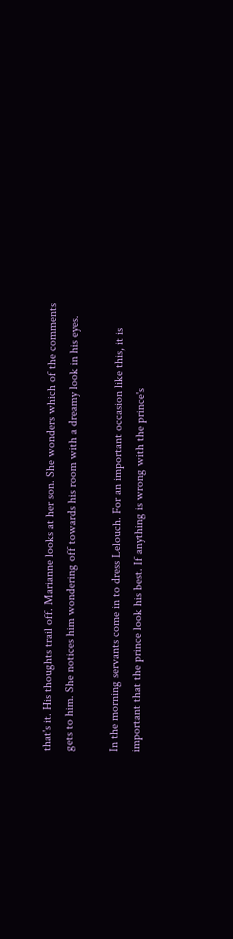that's it. His thoughts trail off. Marianne looks at her son. She wonders which of the comments gets to him. She notices him wondering off towards his room with a dreamy look in his eyes.

In the morning servants come in to dress Lelouch. For an important occasion like this, it is important that the prince look his best. If anything is wrong with the prince's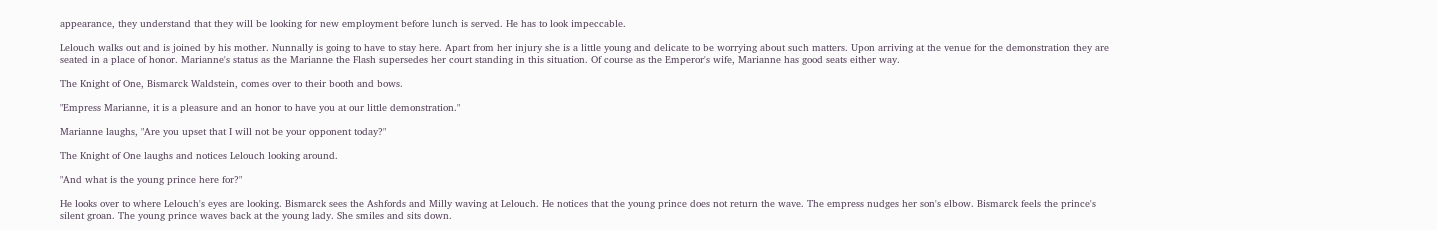appearance, they understand that they will be looking for new employment before lunch is served. He has to look impeccable.

Lelouch walks out and is joined by his mother. Nunnally is going to have to stay here. Apart from her injury she is a little young and delicate to be worrying about such matters. Upon arriving at the venue for the demonstration they are seated in a place of honor. Marianne's status as the Marianne the Flash supersedes her court standing in this situation. Of course as the Emperor's wife, Marianne has good seats either way.

The Knight of One, Bismarck Waldstein, comes over to their booth and bows.

"Empress Marianne, it is a pleasure and an honor to have you at our little demonstration."

Marianne laughs, "Are you upset that I will not be your opponent today?"

The Knight of One laughs and notices Lelouch looking around.

"And what is the young prince here for?"

He looks over to where Lelouch's eyes are looking. Bismarck sees the Ashfords and Milly waving at Lelouch. He notices that the young prince does not return the wave. The empress nudges her son's elbow. Bismarck feels the prince's silent groan. The young prince waves back at the young lady. She smiles and sits down.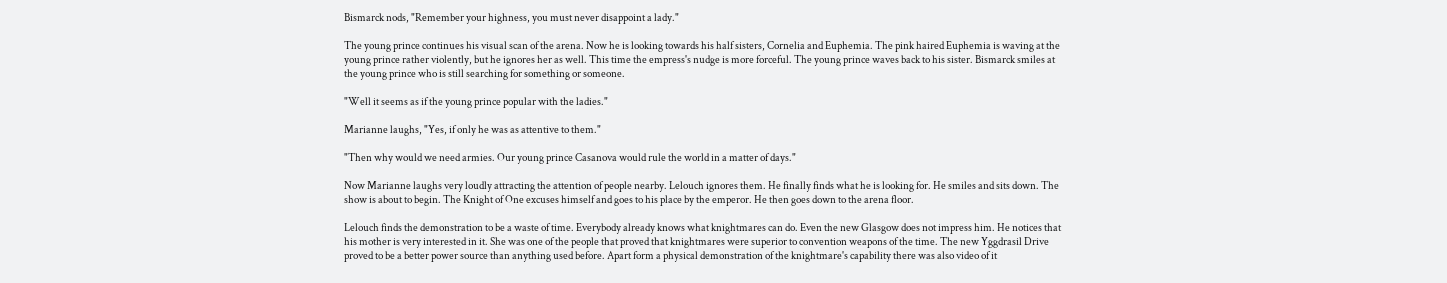Bismarck nods, "Remember your highness, you must never disappoint a lady."

The young prince continues his visual scan of the arena. Now he is looking towards his half sisters, Cornelia and Euphemia. The pink haired Euphemia is waving at the young prince rather violently, but he ignores her as well. This time the empress's nudge is more forceful. The young prince waves back to his sister. Bismarck smiles at the young prince who is still searching for something or someone.

"Well it seems as if the young prince popular with the ladies."

Marianne laughs, "Yes, if only he was as attentive to them."

"Then why would we need armies. Our young prince Casanova would rule the world in a matter of days."

Now Marianne laughs very loudly attracting the attention of people nearby. Lelouch ignores them. He finally finds what he is looking for. He smiles and sits down. The show is about to begin. The Knight of One excuses himself and goes to his place by the emperor. He then goes down to the arena floor.

Lelouch finds the demonstration to be a waste of time. Everybody already knows what knightmares can do. Even the new Glasgow does not impress him. He notices that his mother is very interested in it. She was one of the people that proved that knightmares were superior to convention weapons of the time. The new Yggdrasil Drive proved to be a better power source than anything used before. Apart form a physical demonstration of the knightmare's capability there was also video of it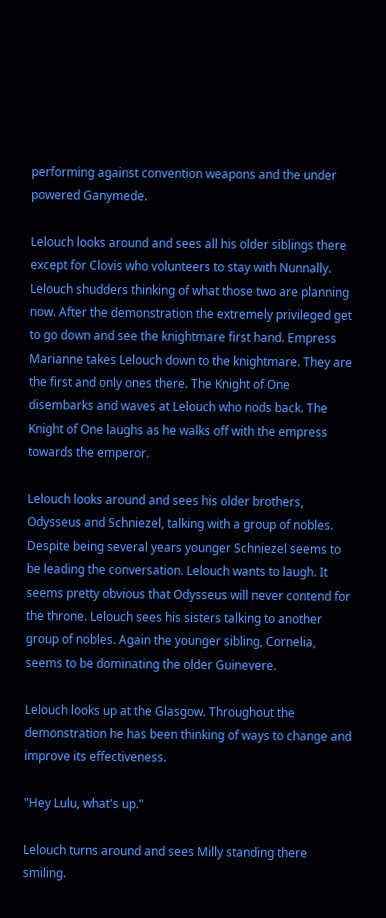performing against convention weapons and the under powered Ganymede.

Lelouch looks around and sees all his older siblings there except for Clovis who volunteers to stay with Nunnally. Lelouch shudders thinking of what those two are planning now. After the demonstration the extremely privileged get to go down and see the knightmare first hand. Empress Marianne takes Lelouch down to the knightmare. They are the first and only ones there. The Knight of One disembarks and waves at Lelouch who nods back. The Knight of One laughs as he walks off with the empress towards the emperor.

Lelouch looks around and sees his older brothers, Odysseus and Schniezel, talking with a group of nobles. Despite being several years younger Schniezel seems to be leading the conversation. Lelouch wants to laugh. It seems pretty obvious that Odysseus will never contend for the throne. Lelouch sees his sisters talking to another group of nobles. Again the younger sibling, Cornelia, seems to be dominating the older Guinevere.

Lelouch looks up at the Glasgow. Throughout the demonstration he has been thinking of ways to change and improve its effectiveness.

"Hey Lulu, what's up."

Lelouch turns around and sees Milly standing there smiling.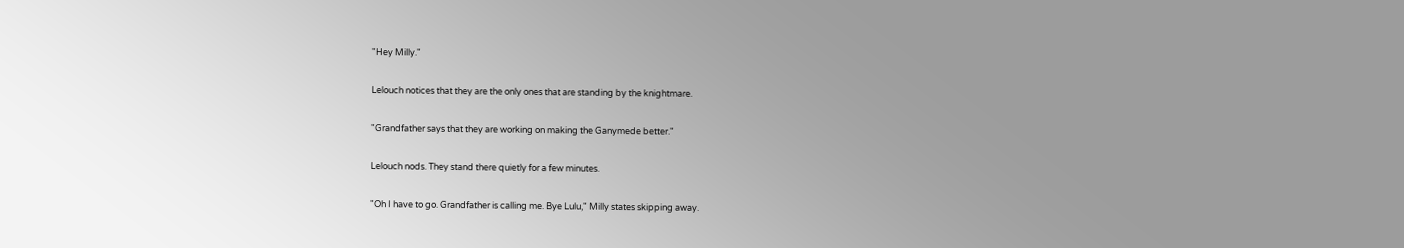"Hey Milly."

Lelouch notices that they are the only ones that are standing by the knightmare.

"Grandfather says that they are working on making the Ganymede better."

Lelouch nods. They stand there quietly for a few minutes.

"Oh I have to go. Grandfather is calling me. Bye Lulu," Milly states skipping away.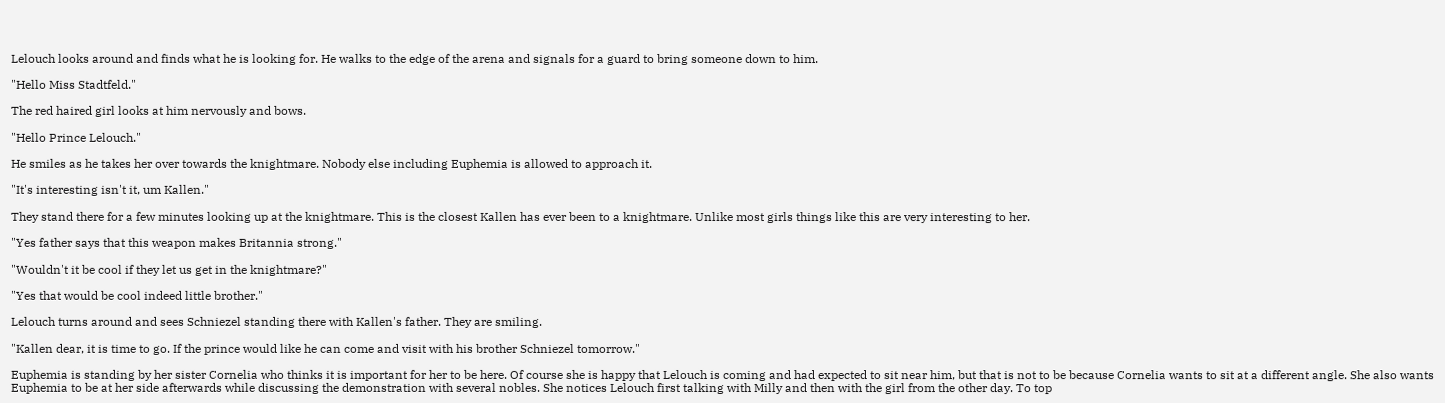Lelouch looks around and finds what he is looking for. He walks to the edge of the arena and signals for a guard to bring someone down to him.

"Hello Miss Stadtfeld."

The red haired girl looks at him nervously and bows.

"Hello Prince Lelouch."

He smiles as he takes her over towards the knightmare. Nobody else including Euphemia is allowed to approach it.

"It's interesting isn't it, um Kallen."

They stand there for a few minutes looking up at the knightmare. This is the closest Kallen has ever been to a knightmare. Unlike most girls things like this are very interesting to her.

"Yes father says that this weapon makes Britannia strong."

"Wouldn't it be cool if they let us get in the knightmare?"

"Yes that would be cool indeed little brother."

Lelouch turns around and sees Schniezel standing there with Kallen's father. They are smiling.

"Kallen dear, it is time to go. If the prince would like he can come and visit with his brother Schniezel tomorrow."

Euphemia is standing by her sister Cornelia who thinks it is important for her to be here. Of course she is happy that Lelouch is coming and had expected to sit near him, but that is not to be because Cornelia wants to sit at a different angle. She also wants Euphemia to be at her side afterwards while discussing the demonstration with several nobles. She notices Lelouch first talking with Milly and then with the girl from the other day. To top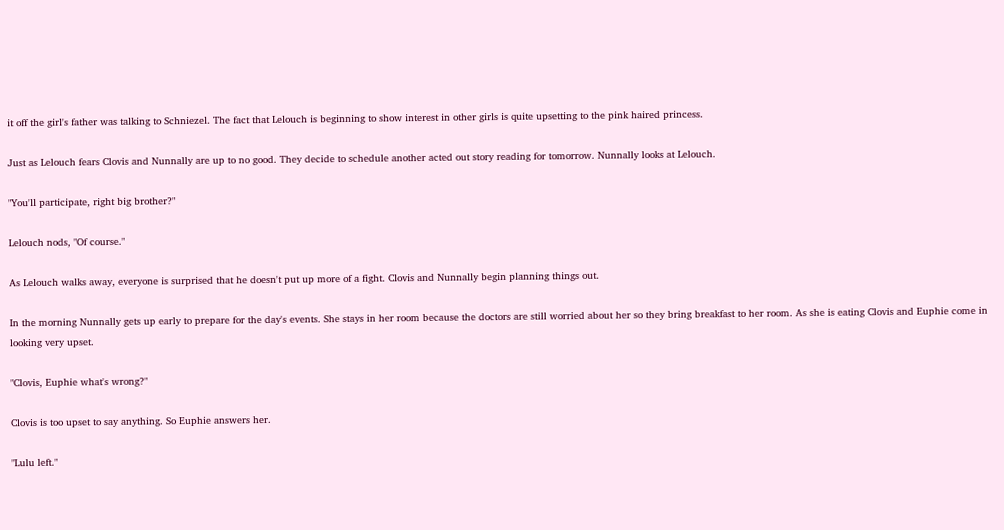it off the girl's father was talking to Schniezel. The fact that Lelouch is beginning to show interest in other girls is quite upsetting to the pink haired princess.

Just as Lelouch fears Clovis and Nunnally are up to no good. They decide to schedule another acted out story reading for tomorrow. Nunnally looks at Lelouch.

"You'll participate, right big brother?"

Lelouch nods, "Of course."

As Lelouch walks away, everyone is surprised that he doesn't put up more of a fight. Clovis and Nunnally begin planning things out.

In the morning Nunnally gets up early to prepare for the day's events. She stays in her room because the doctors are still worried about her so they bring breakfast to her room. As she is eating Clovis and Euphie come in looking very upset.

"Clovis, Euphie what's wrong?"

Clovis is too upset to say anything. So Euphie answers her.

"Lulu left."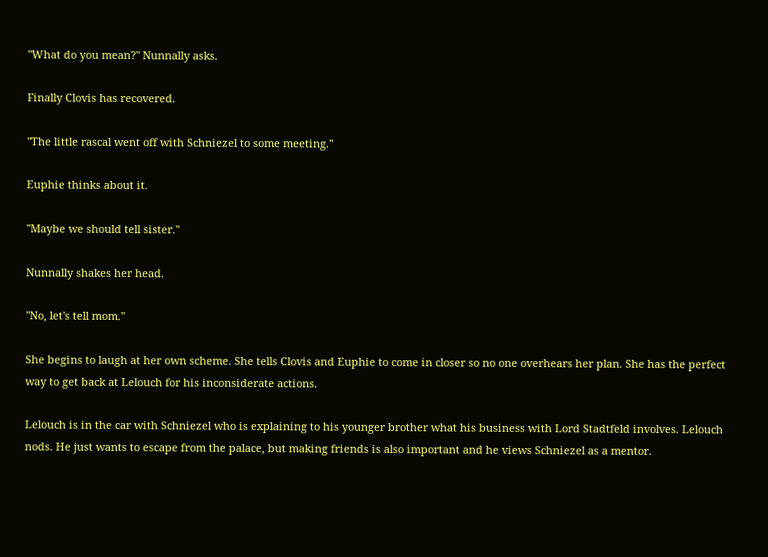"What do you mean?" Nunnally asks.

Finally Clovis has recovered.

"The little rascal went off with Schniezel to some meeting."

Euphie thinks about it.

"Maybe we should tell sister."

Nunnally shakes her head.

"No, let's tell mom."

She begins to laugh at her own scheme. She tells Clovis and Euphie to come in closer so no one overhears her plan. She has the perfect way to get back at Lelouch for his inconsiderate actions.

Lelouch is in the car with Schniezel who is explaining to his younger brother what his business with Lord Stadtfeld involves. Lelouch nods. He just wants to escape from the palace, but making friends is also important and he views Schniezel as a mentor.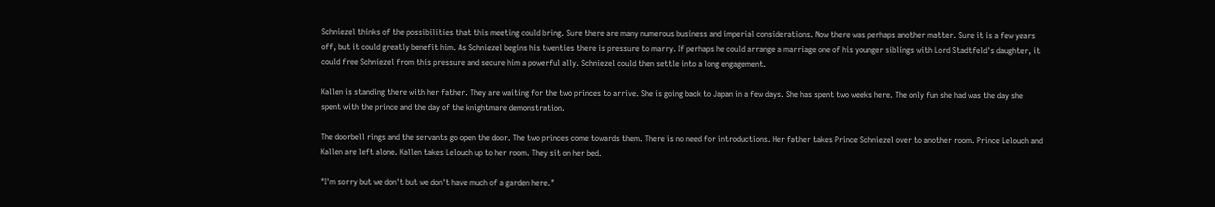Schniezel thinks of the possibilities that this meeting could bring. Sure there are many numerous business and imperial considerations. Now there was perhaps another matter. Sure it is a few years off, but it could greatly benefit him. As Schniezel begins his twenties there is pressure to marry. If perhaps he could arrange a marriage one of his younger siblings with Lord Stadtfeld's daughter, it could free Schniezel from this pressure and secure him a powerful ally. Schniezel could then settle into a long engagement.

Kallen is standing there with her father. They are waiting for the two princes to arrive. She is going back to Japan in a few days. She has spent two weeks here. The only fun she had was the day she spent with the prince and the day of the knightmare demonstration.

The doorbell rings and the servants go open the door. The two princes come towards them. There is no need for introductions. Her father takes Prince Schniezel over to another room. Prince Lelouch and Kallen are left alone. Kallen takes Lelouch up to her room. They sit on her bed.

"I'm sorry but we don't but we don't have much of a garden here."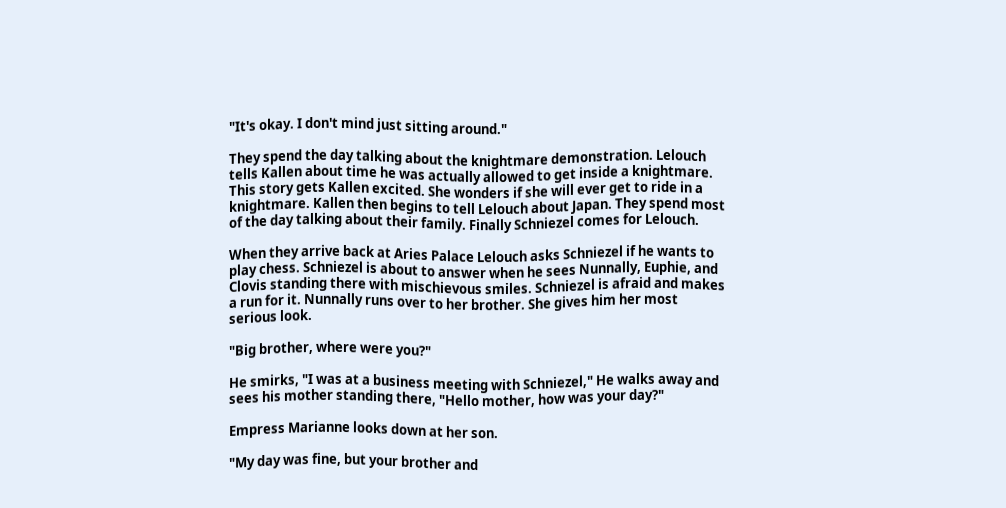"It's okay. I don't mind just sitting around."

They spend the day talking about the knightmare demonstration. Lelouch tells Kallen about time he was actually allowed to get inside a knightmare. This story gets Kallen excited. She wonders if she will ever get to ride in a knightmare. Kallen then begins to tell Lelouch about Japan. They spend most of the day talking about their family. Finally Schniezel comes for Lelouch.

When they arrive back at Aries Palace Lelouch asks Schniezel if he wants to play chess. Schniezel is about to answer when he sees Nunnally, Euphie, and Clovis standing there with mischievous smiles. Schniezel is afraid and makes a run for it. Nunnally runs over to her brother. She gives him her most serious look.

"Big brother, where were you?"

He smirks, "I was at a business meeting with Schniezel," He walks away and sees his mother standing there, "Hello mother, how was your day?"

Empress Marianne looks down at her son.

"My day was fine, but your brother and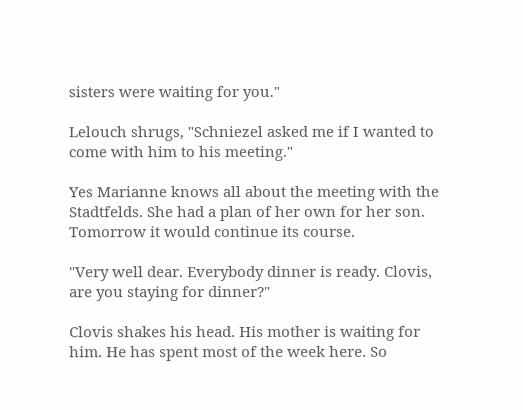sisters were waiting for you."

Lelouch shrugs, "Schniezel asked me if I wanted to come with him to his meeting."

Yes Marianne knows all about the meeting with the Stadtfelds. She had a plan of her own for her son. Tomorrow it would continue its course.

"Very well dear. Everybody dinner is ready. Clovis, are you staying for dinner?"

Clovis shakes his head. His mother is waiting for him. He has spent most of the week here. So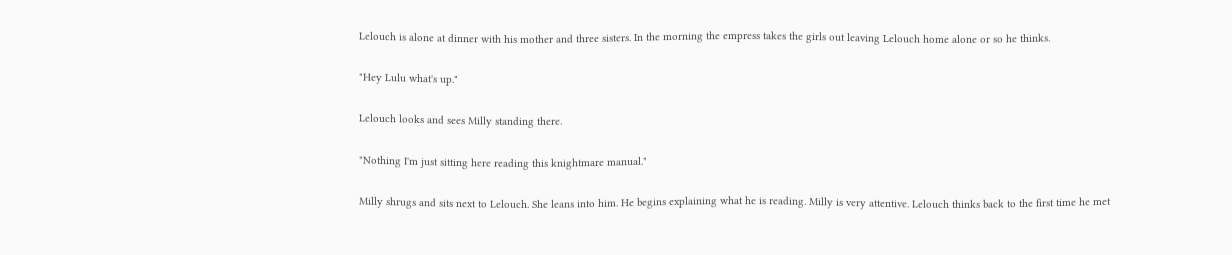Lelouch is alone at dinner with his mother and three sisters. In the morning the empress takes the girls out leaving Lelouch home alone or so he thinks.

"Hey Lulu what's up."

Lelouch looks and sees Milly standing there.

"Nothing I'm just sitting here reading this knightmare manual."

Milly shrugs and sits next to Lelouch. She leans into him. He begins explaining what he is reading. Milly is very attentive. Lelouch thinks back to the first time he met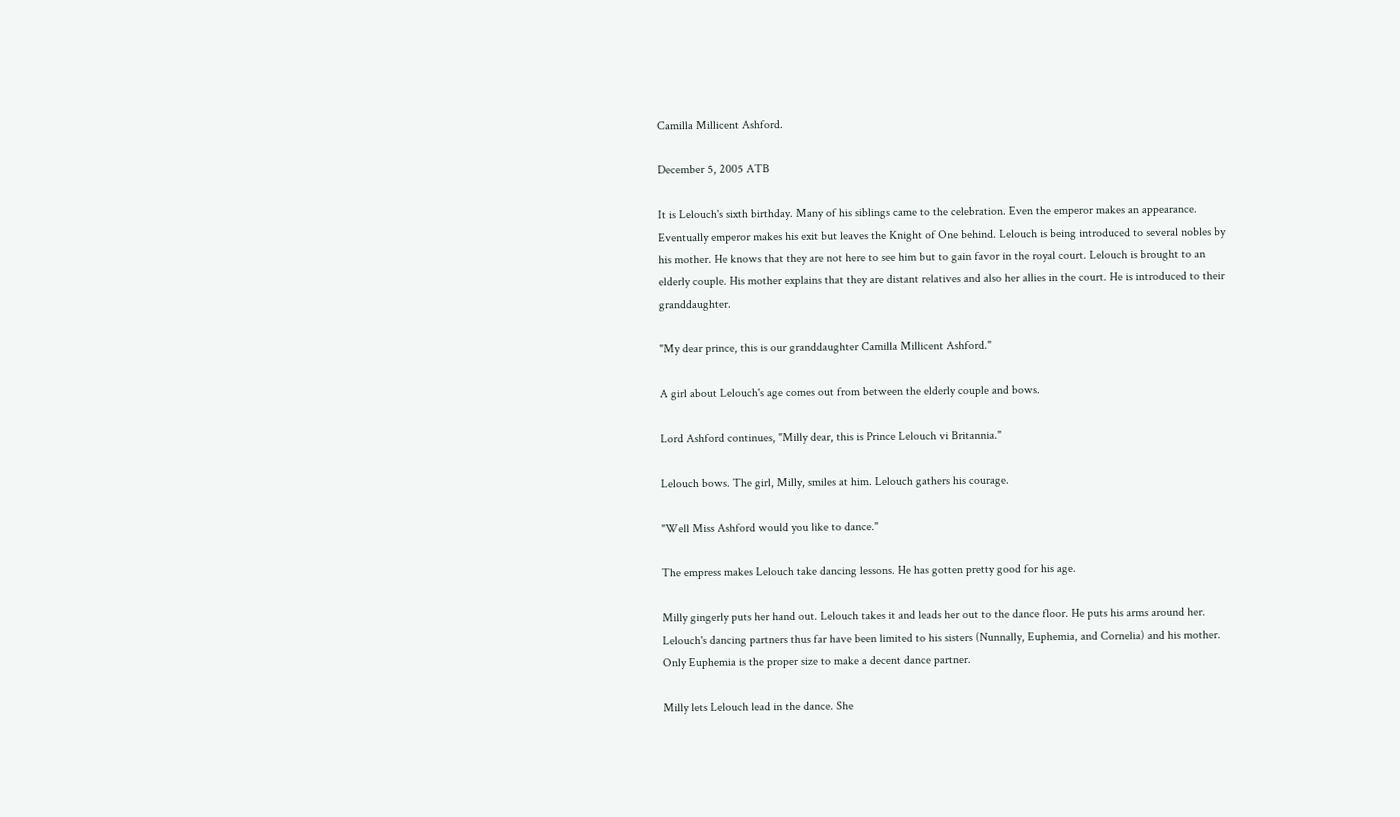Camilla Millicent Ashford.

December 5, 2005 ATB

It is Lelouch's sixth birthday. Many of his siblings came to the celebration. Even the emperor makes an appearance. Eventually emperor makes his exit but leaves the Knight of One behind. Lelouch is being introduced to several nobles by his mother. He knows that they are not here to see him but to gain favor in the royal court. Lelouch is brought to an elderly couple. His mother explains that they are distant relatives and also her allies in the court. He is introduced to their granddaughter.

"My dear prince, this is our granddaughter Camilla Millicent Ashford."

A girl about Lelouch's age comes out from between the elderly couple and bows.

Lord Ashford continues, "Milly dear, this is Prince Lelouch vi Britannia."

Lelouch bows. The girl, Milly, smiles at him. Lelouch gathers his courage.

"Well Miss Ashford would you like to dance."

The empress makes Lelouch take dancing lessons. He has gotten pretty good for his age.

Milly gingerly puts her hand out. Lelouch takes it and leads her out to the dance floor. He puts his arms around her. Lelouch's dancing partners thus far have been limited to his sisters (Nunnally, Euphemia, and Cornelia) and his mother. Only Euphemia is the proper size to make a decent dance partner.

Milly lets Lelouch lead in the dance. She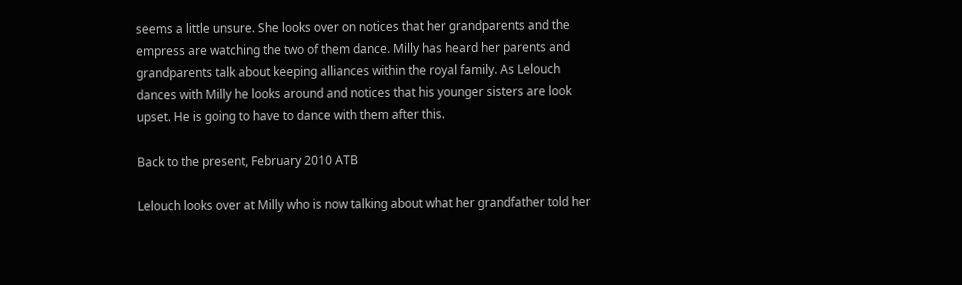seems a little unsure. She looks over on notices that her grandparents and the empress are watching the two of them dance. Milly has heard her parents and grandparents talk about keeping alliances within the royal family. As Lelouch dances with Milly he looks around and notices that his younger sisters are look upset. He is going to have to dance with them after this.

Back to the present, February 2010 ATB

Lelouch looks over at Milly who is now talking about what her grandfather told her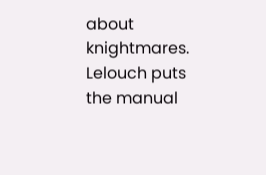about knightmares. Lelouch puts the manual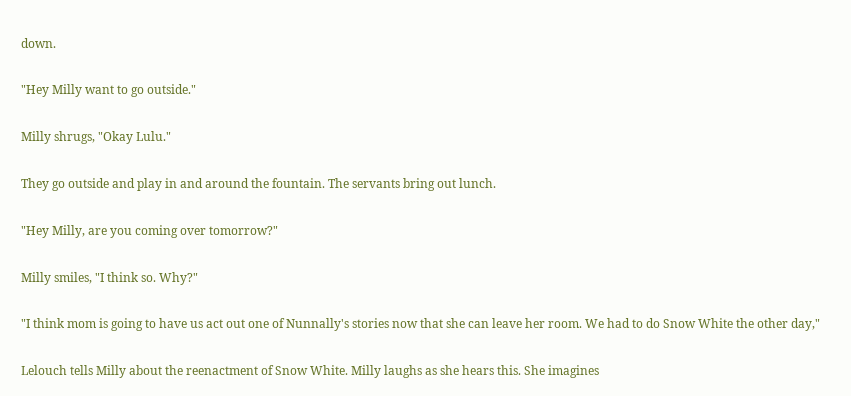down.

"Hey Milly want to go outside."

Milly shrugs, "Okay Lulu."

They go outside and play in and around the fountain. The servants bring out lunch.

"Hey Milly, are you coming over tomorrow?"

Milly smiles, "I think so. Why?"

"I think mom is going to have us act out one of Nunnally's stories now that she can leave her room. We had to do Snow White the other day,"

Lelouch tells Milly about the reenactment of Snow White. Milly laughs as she hears this. She imagines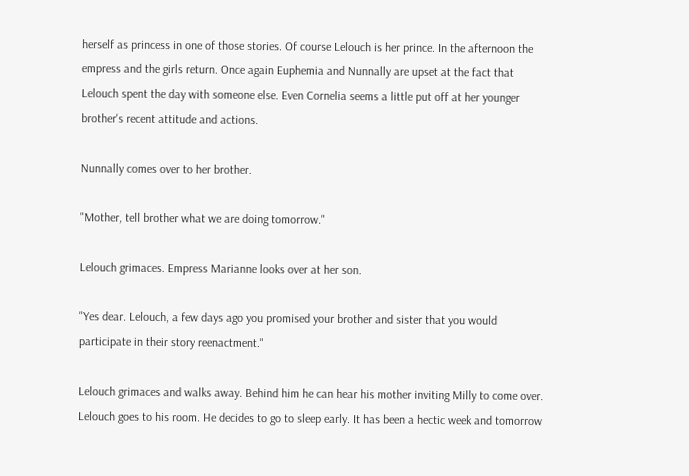herself as princess in one of those stories. Of course Lelouch is her prince. In the afternoon the empress and the girls return. Once again Euphemia and Nunnally are upset at the fact that Lelouch spent the day with someone else. Even Cornelia seems a little put off at her younger brother's recent attitude and actions.

Nunnally comes over to her brother.

"Mother, tell brother what we are doing tomorrow."

Lelouch grimaces. Empress Marianne looks over at her son.

"Yes dear. Lelouch, a few days ago you promised your brother and sister that you would participate in their story reenactment."

Lelouch grimaces and walks away. Behind him he can hear his mother inviting Milly to come over. Lelouch goes to his room. He decides to go to sleep early. It has been a hectic week and tomorrow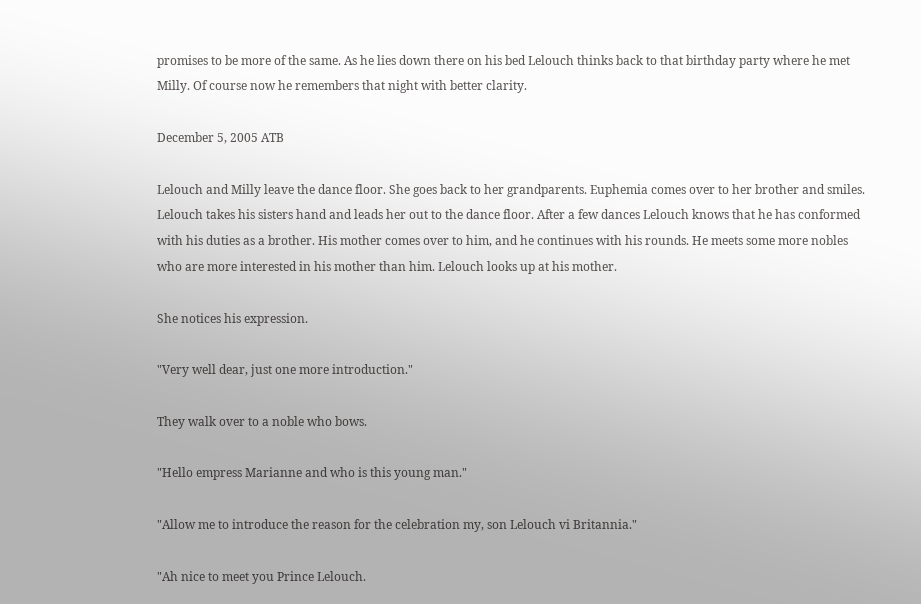promises to be more of the same. As he lies down there on his bed Lelouch thinks back to that birthday party where he met Milly. Of course now he remembers that night with better clarity.

December 5, 2005 ATB

Lelouch and Milly leave the dance floor. She goes back to her grandparents. Euphemia comes over to her brother and smiles. Lelouch takes his sisters hand and leads her out to the dance floor. After a few dances Lelouch knows that he has conformed with his duties as a brother. His mother comes over to him, and he continues with his rounds. He meets some more nobles who are more interested in his mother than him. Lelouch looks up at his mother.

She notices his expression.

"Very well dear, just one more introduction."

They walk over to a noble who bows.

"Hello empress Marianne and who is this young man."

"Allow me to introduce the reason for the celebration my, son Lelouch vi Britannia."

"Ah nice to meet you Prince Lelouch.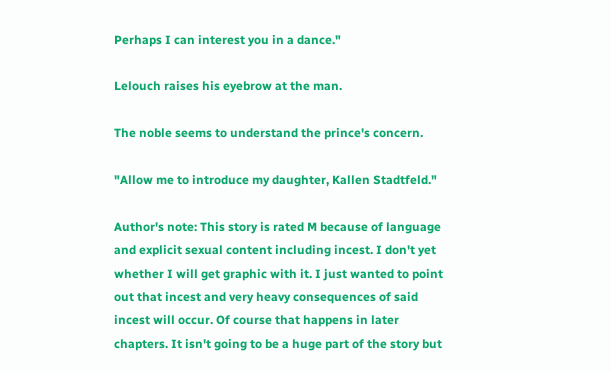Perhaps I can interest you in a dance."

Lelouch raises his eyebrow at the man.

The noble seems to understand the prince's concern.

"Allow me to introduce my daughter, Kallen Stadtfeld."

Author's note: This story is rated M because of language and explicit sexual content including incest. I don't yet whether I will get graphic with it. I just wanted to point out that incest and very heavy consequences of said incest will occur. Of course that happens in later chapters. It isn't going to be a huge part of the story but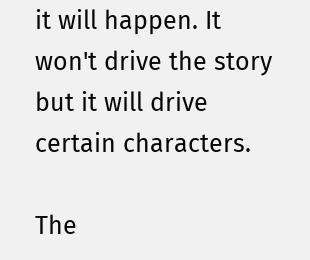it will happen. It won't drive the story but it will drive certain characters.

The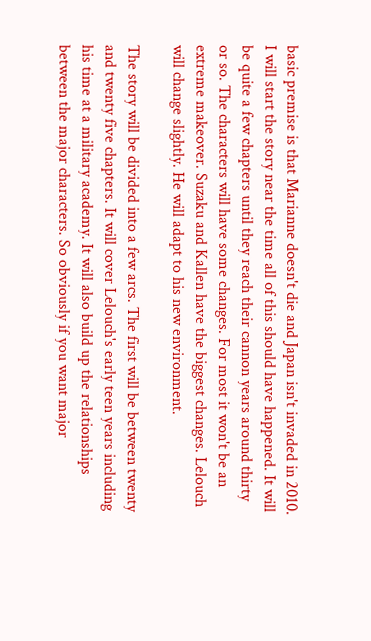basic premise is that Marianne doesn't die and Japan isn't invaded in 2010. I will start the story near the time all of this should have happened. It will be quite a few chapters until they reach their cannon years around thirty or so. The characters will have some changes. For most it won't be an extreme makeover. Suzaku and Kallen have the biggest changes. Lelouch will change slightly. He will adapt to his new environment.

The story will be divided into a few arcs. The first will be between twenty and twenty five chapters. It will cover Lelouch's early teen years including his time at a military academy. It will also build up the relationships between the major characters. So obviously if you want major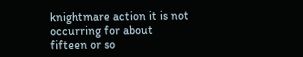knightmare action it is not occurring for about fifteen or so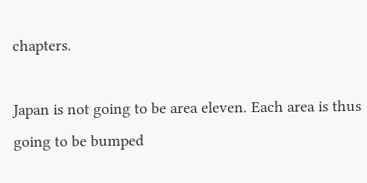chapters.

Japan is not going to be area eleven. Each area is thus going to be bumped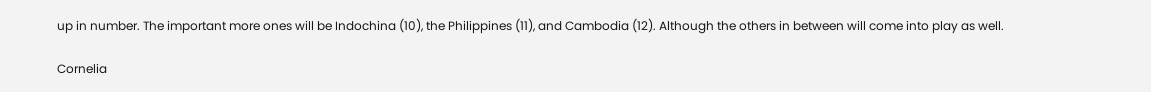up in number. The important more ones will be Indochina (10), the Philippines (11), and Cambodia (12). Although the others in between will come into play as well.

Cornelia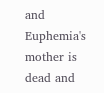and Euphemia's mother is dead and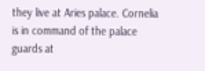they live at Aries palace. Cornelia is in command of the palace guards at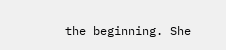the beginning. She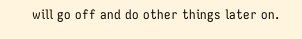will go off and do other things later on.